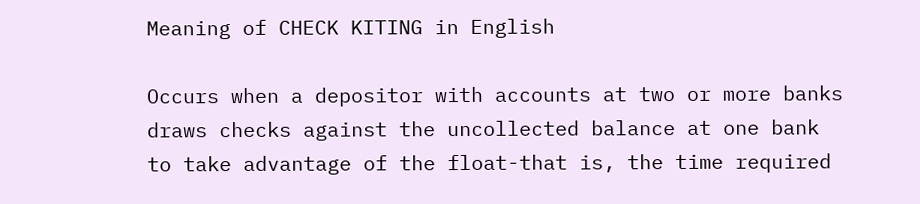Meaning of CHECK KITING in English

Occurs when a depositor with accounts at two or more banks draws checks against the uncollected balance at one bank to take advantage of the float-that is, the time required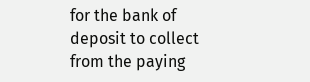for the bank of deposit to collect from the paying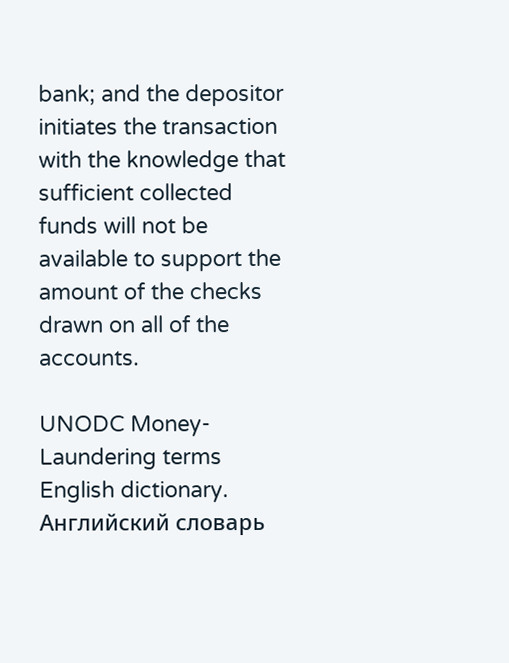bank; and the depositor initiates the transaction with the knowledge that sufficient collected funds will not be available to support the amount of the checks drawn on all of the accounts.

UNODC Money-Laundering terms English dictionary.      Английский словарь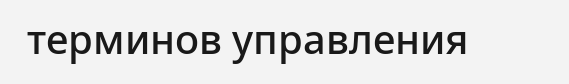терминов управления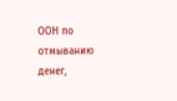ООН по отмыванию денег,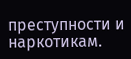преступности и наркотикам.